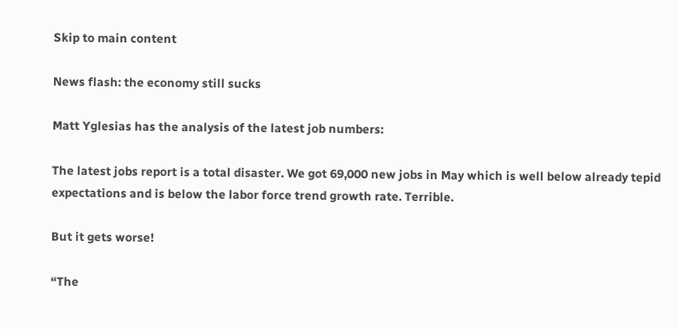Skip to main content

News flash: the economy still sucks

Matt Yglesias has the analysis of the latest job numbers:

The latest jobs report is a total disaster. We got 69,000 new jobs in May which is well below already tepid expectations and is below the labor force trend growth rate. Terrible.

But it gets worse!

“The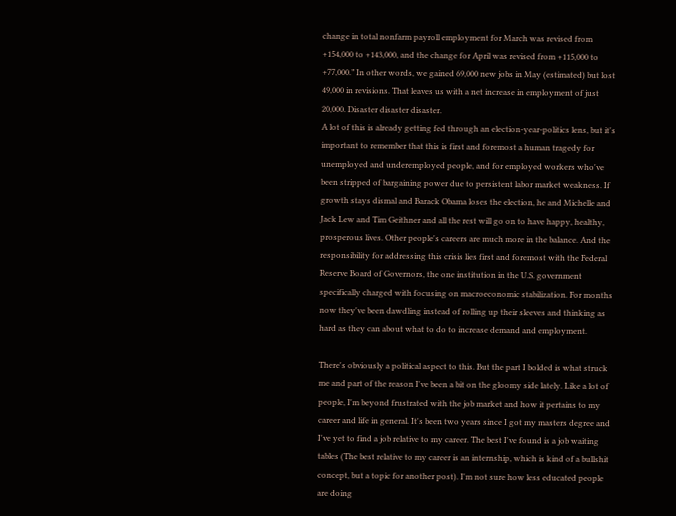change in total nonfarm payroll employment for March was revised from +154,000 to +143,000, and the change for April was revised from +115,000 to +77,000.” In other words, we gained 69,000 new jobs in May (estimated) but lost 49,000 in revisions. That leaves us with a net increase in employment of just 20,000. Disaster disaster disaster.
A lot of this is already getting fed through an election-year-politics lens, but it's important to remember that this is first and foremost a human tragedy for unemployed and underemployed people, and for employed workers who've been stripped of bargaining power due to persistent labor market weakness. If growth stays dismal and Barack Obama loses the election, he and Michelle and Jack Lew and Tim Geithner and all the rest will go on to have happy, healthy, prosperous lives. Other people's careers are much more in the balance. And the responsibility for addressing this crisis lies first and foremost with the Federal Reserve Board of Governors, the one institution in the U.S. government specifically charged with focusing on macroeconomic stabilization. For months now they've been dawdling instead of rolling up their sleeves and thinking as hard as they can about what to do to increase demand and employment.

There's obviously a political aspect to this. But the part I bolded is what struck me and part of the reason I've been a bit on the gloomy side lately. Like a lot of people, I'm beyond frustrated with the job market and how it pertains to my career and life in general. It's been two years since I got my masters degree and I've yet to find a job relative to my career. The best I've found is a job waiting tables (The best relative to my career is an internship, which is kind of a bullshit concept, but a topic for another post). I'm not sure how less educated people are doing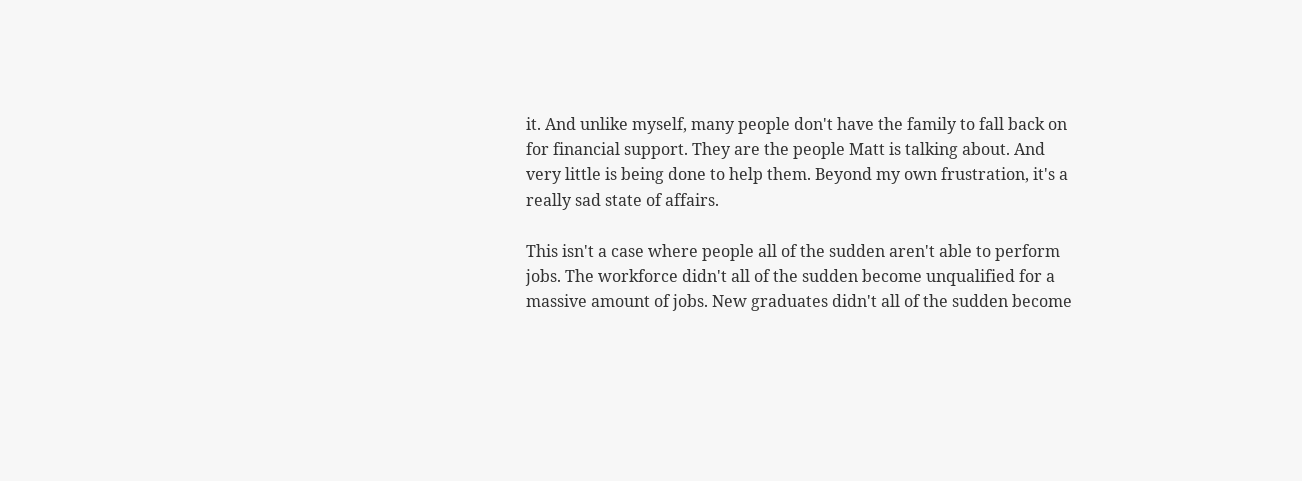it. And unlike myself, many people don't have the family to fall back on for financial support. They are the people Matt is talking about. And very little is being done to help them. Beyond my own frustration, it's a really sad state of affairs.

This isn't a case where people all of the sudden aren't able to perform jobs. The workforce didn't all of the sudden become unqualified for a massive amount of jobs. New graduates didn't all of the sudden become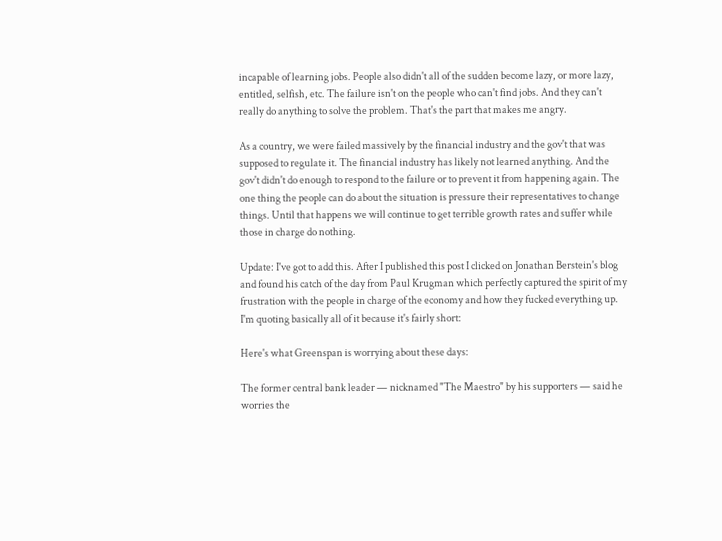incapable of learning jobs. People also didn't all of the sudden become lazy, or more lazy, entitled, selfish, etc. The failure isn't on the people who can't find jobs. And they can't really do anything to solve the problem. That's the part that makes me angry.

As a country, we were failed massively by the financial industry and the gov't that was supposed to regulate it. The financial industry has likely not learned anything. And the gov't didn't do enough to respond to the failure or to prevent it from happening again. The one thing the people can do about the situation is pressure their representatives to change things. Until that happens we will continue to get terrible growth rates and suffer while those in charge do nothing.

Update: I've got to add this. After I published this post I clicked on Jonathan Berstein's blog and found his catch of the day from Paul Krugman which perfectly captured the spirit of my frustration with the people in charge of the economy and how they fucked everything up. I'm quoting basically all of it because it's fairly short:

Here's what Greenspan is worrying about these days:

The former central bank leader — nicknamed "The Maestro" by his supporters — said he worries the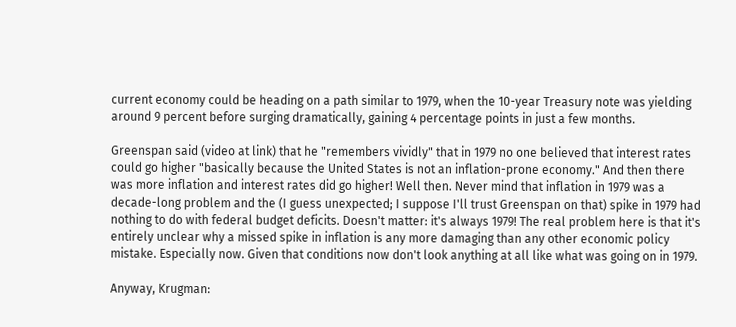current economy could be heading on a path similar to 1979, when the 10-year Treasury note was yielding around 9 percent before surging dramatically, gaining 4 percentage points in just a few months.

Greenspan said (video at link) that he "remembers vividly" that in 1979 no one believed that interest rates could go higher "basically because the United States is not an inflation-prone economy." And then there was more inflation and interest rates did go higher! Well then. Never mind that inflation in 1979 was a decade-long problem and the (I guess unexpected; I suppose I'll trust Greenspan on that) spike in 1979 had nothing to do with federal budget deficits. Doesn't matter: it's always 1979! The real problem here is that it's entirely unclear why a missed spike in inflation is any more damaging than any other economic policy mistake. Especially now. Given that conditions now don't look anything at all like what was going on in 1979.

Anyway, Krugman: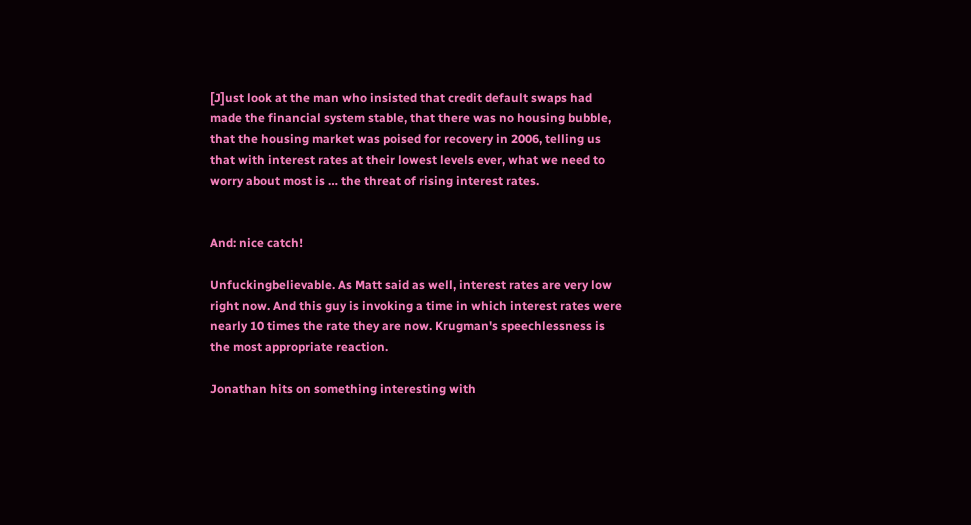[J]ust look at the man who insisted that credit default swaps had made the financial system stable, that there was no housing bubble, that the housing market was poised for recovery in 2006, telling us that with interest rates at their lowest levels ever, what we need to worry about most is … the threat of rising interest rates.


And: nice catch!

Unfuckingbelievable. As Matt said as well, interest rates are very low right now. And this guy is invoking a time in which interest rates were nearly 10 times the rate they are now. Krugman's speechlessness is the most appropriate reaction.

Jonathan hits on something interesting with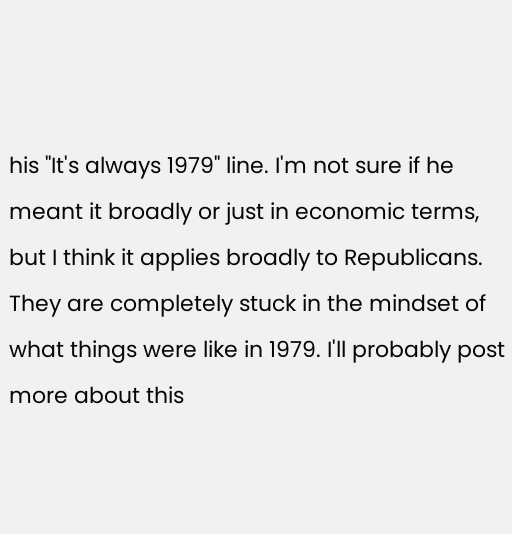his "It's always 1979" line. I'm not sure if he meant it broadly or just in economic terms, but I think it applies broadly to Republicans. They are completely stuck in the mindset of what things were like in 1979. I'll probably post more about this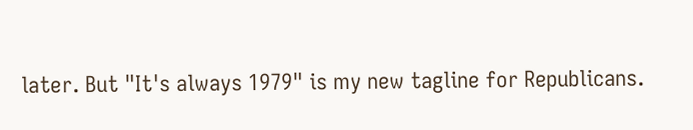later. But "It's always 1979" is my new tagline for Republicans.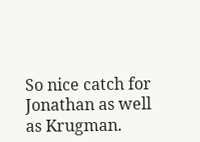So nice catch for Jonathan as well as Krugman.